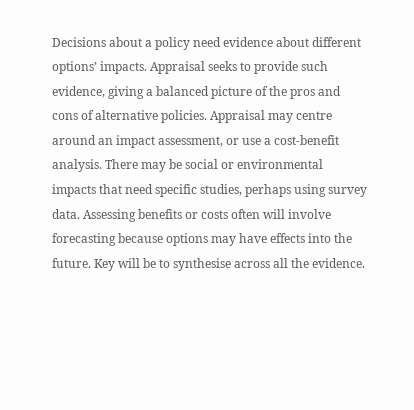Decisions about a policy need evidence about different options’ impacts. Appraisal seeks to provide such evidence, giving a balanced picture of the pros and cons of alternative policies. Appraisal may centre around an impact assessment, or use a cost-benefit analysis. There may be social or environmental impacts that need specific studies, perhaps using survey data. Assessing benefits or costs often will involve forecasting because options may have effects into the future. Key will be to synthesise across all the evidence.